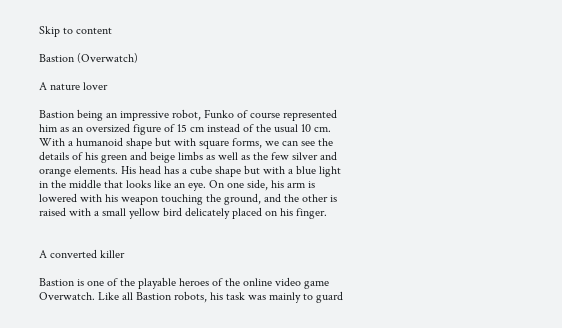Skip to content

Bastion (Overwatch)

A nature lover

Bastion being an impressive robot, Funko of course represented him as an oversized figure of 15 cm instead of the usual 10 cm. With a humanoid shape but with square forms, we can see the details of his green and beige limbs as well as the few silver and orange elements. His head has a cube shape but with a blue light in the middle that looks like an eye. On one side, his arm is lowered with his weapon touching the ground, and the other is raised with a small yellow bird delicately placed on his finger.


A converted killer

Bastion is one of the playable heroes of the online video game Overwatch. Like all Bastion robots, his task was mainly to guard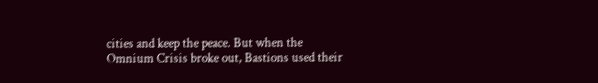cities and keep the peace. But when the Omnium Crisis broke out, Bastions used their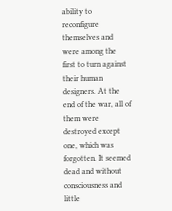ability to reconfigure themselves and were among the first to turn against their human designers. At the end of the war, all of them were destroyed except one, which was forgotten. It seemed dead and without consciousness and little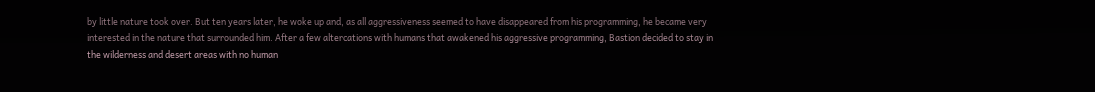by little nature took over. But ten years later, he woke up and, as all aggressiveness seemed to have disappeared from his programming, he became very interested in the nature that surrounded him. After a few altercations with humans that awakened his aggressive programming, Bastion decided to stay in the wilderness and desert areas with no human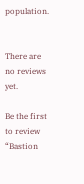population.


There are no reviews yet.

Be the first to review “Bastion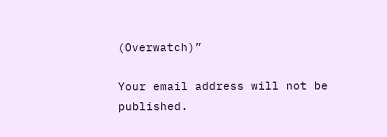(Overwatch)”

Your email address will not be published.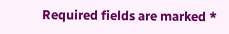Required fields are marked *